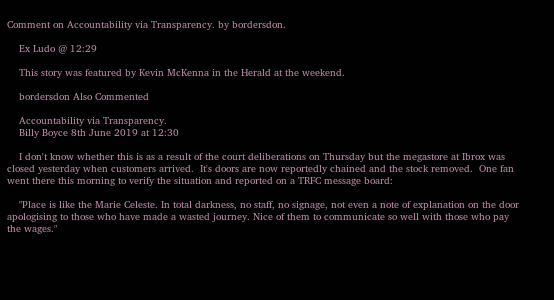Comment on Accountability via Transparency. by bordersdon.

    Ex Ludo @ 12:29

    This story was featured by Kevin McKenna in the Herald at the weekend.

    bordersdon Also Commented

    Accountability via Transparency.
    Billy Boyce 8th June 2019 at 12:30

    I don't know whether this is as a result of the court deliberations on Thursday but the megastore at Ibrox was closed yesterday when customers arrived.  It's doors are now reportedly chained and the stock removed.  One fan went there this morning to verify the situation and reported on a TRFC message board:

    "Place is like the Marie Celeste. In total darkness, no staff, no signage, not even a note of explanation on the door apologising to those who have made a wasted journey. Nice of them to communicate so well with those who pay the wages."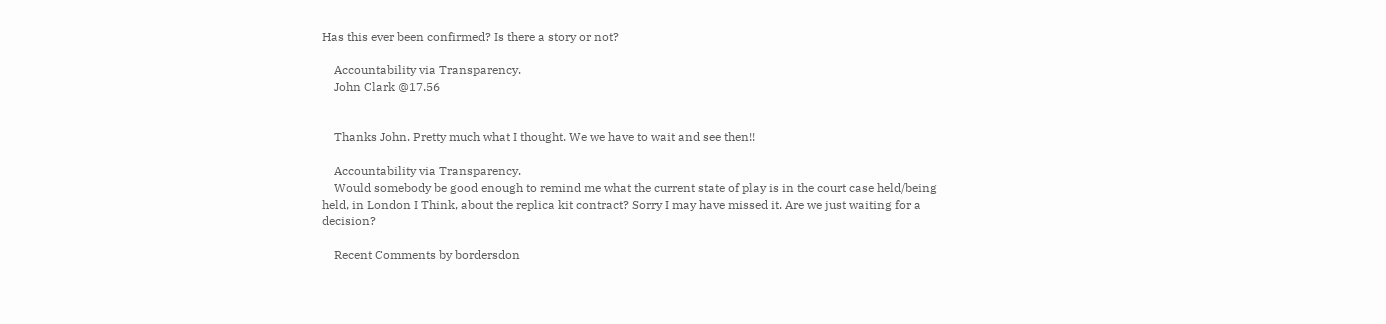Has this ever been confirmed? Is there a story or not?

    Accountability via Transparency.
    John Clark @17.56


    Thanks John. Pretty much what I thought. We we have to wait and see then!!

    Accountability via Transparency.
    Would somebody be good enough to remind me what the current state of play is in the court case held/being held, in London I Think, about the replica kit contract? Sorry I may have missed it. Are we just waiting for a decision?

    Recent Comments by bordersdon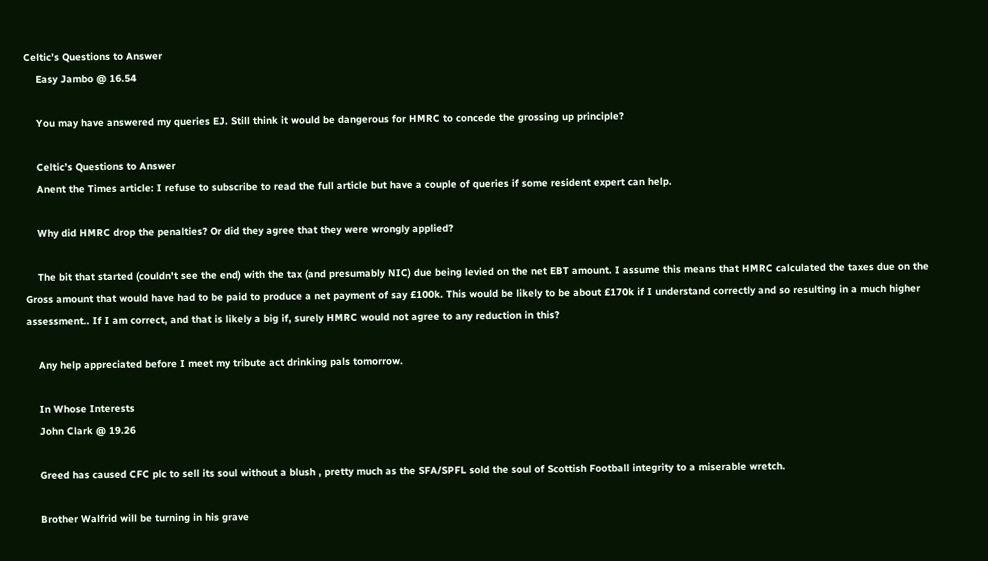Celtic’s Questions to Answer
    Easy Jambo @ 16.54

    You may have answered my queries EJ. Still think it would be dangerous for HMRC to concede the grossing up principle?

    Celtic’s Questions to Answer
    Anent the Times article: I refuse to subscribe to read the full article but have a couple of queries if some resident expert can help.

    Why did HMRC drop the penalties? Or did they agree that they were wrongly applied?

    The bit that started (couldn't see the end) with the tax (and presumably NIC) due being levied on the net EBT amount. I assume this means that HMRC calculated the taxes due on the Gross amount that would have had to be paid to produce a net payment of say £100k. This would be likely to be about £170k if I understand correctly and so resulting in a much higher assessment.. If I am correct, and that is likely a big if, surely HMRC would not agree to any reduction in this?

    Any help appreciated before I meet my tribute act drinking pals tomorrow.

    In Whose Interests
    John Clark @ 19.26

    Greed has caused CFC plc to sell its soul without a blush , pretty much as the SFA/SPFL sold the soul of Scottish Football integrity to a miserable wretch.

    Brother Walfrid will be turning in his grave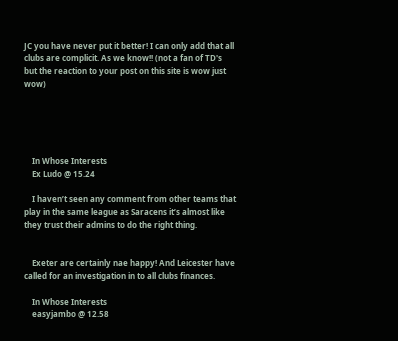JC you have never put it better! I can only add that all clubs are complicit. As we know!! (not a fan of TD's but the reaction to your post on this site is wow just wow)





    In Whose Interests
    Ex Ludo @ 15.24

    I haven’t seen any comment from other teams that play in the same league as Saracens it’s almost like they trust their admins to do the right thing.


    Exeter are certainly nae happy! And Leicester have called for an investigation in to all clubs finances.

    In Whose Interests
    easyjambo @ 12.58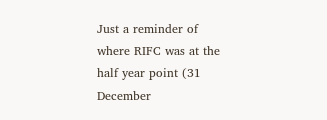Just a reminder of where RIFC was at the half year point (31 December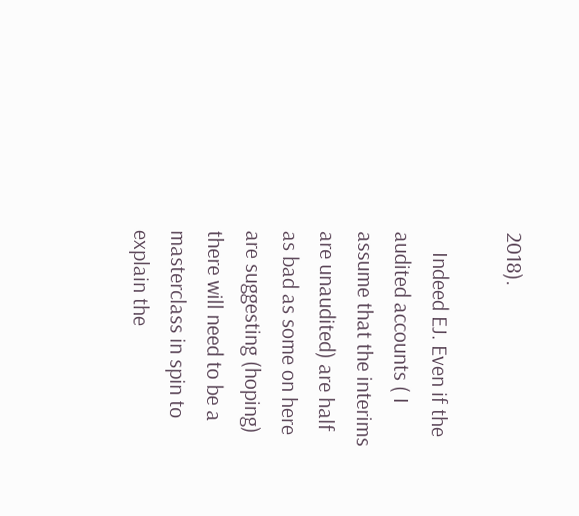2018).

    Indeed EJ. Even if the audited accounts ( I assume that the interims are unaudited) are half as bad as some on here are suggesting (hoping) there will need to be a masterclass in spin to explain the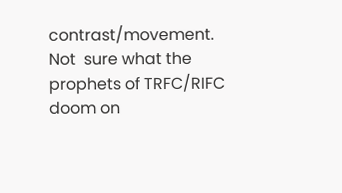contrast/movement. Not  sure what the prophets of TRFC/RIFC doom on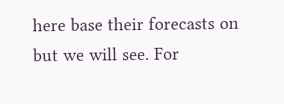here base their forecasts on but we will see. For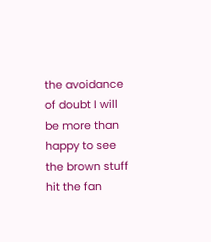the avoidance of doubt I will be more than happy to see the brown stuff hit the fan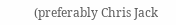(preferably Chris Jack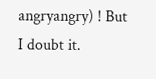angryangry) ! But I doubt it.